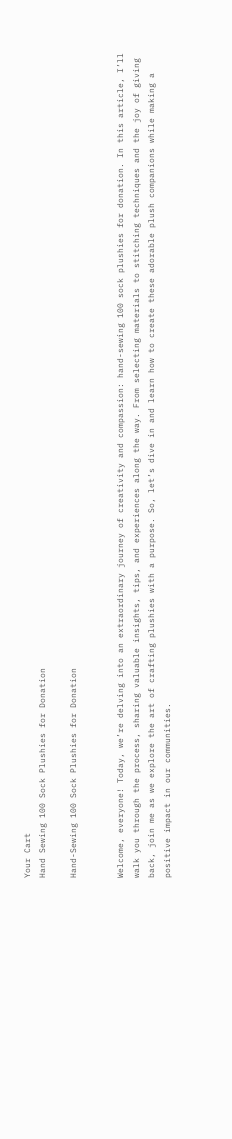Your Cart
Hand Sewing 100 Sock Plushies for Donation

Hand-Sewing 100 Sock Plushies for Donation


Welcome, everyone! Today, we’re delving into an extraordinary journey of creativity and compassion: hand-sewing 100 sock plushies for donation. In this article, I’ll walk you through the process, sharing valuable insights, tips, and experiences along the way. From selecting materials to stitching techniques and the joy of giving back, join me as we explore the art of crafting plushies with a purpose. So, let’s dive in and learn how to create these adorable plush companions while making a positive impact in our communities.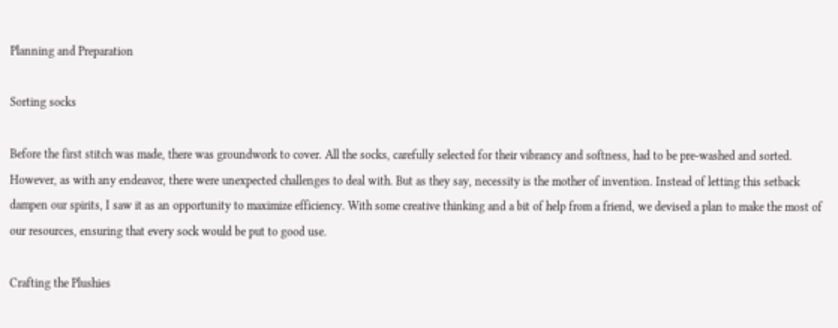Planning and Preparation

Sorting socks

Before the first stitch was made, there was groundwork to cover. All the socks, carefully selected for their vibrancy and softness, had to be pre-washed and sorted. However, as with any endeavor, there were unexpected challenges to deal with. But as they say, necessity is the mother of invention. Instead of letting this setback dampen our spirits, I saw it as an opportunity to maximize efficiency. With some creative thinking and a bit of help from a friend, we devised a plan to make the most of our resources, ensuring that every sock would be put to good use.

Crafting the Plushies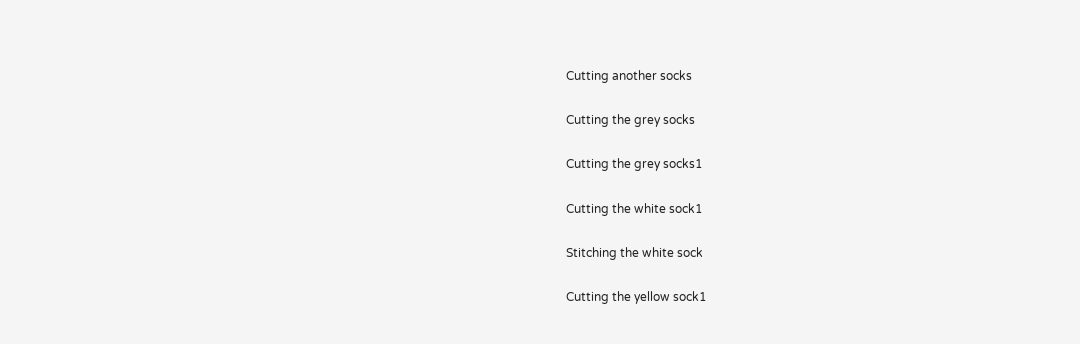Cutting another socks

Cutting the grey socks

Cutting the grey socks1

Cutting the white sock1

Stitching the white sock

Cutting the yellow sock1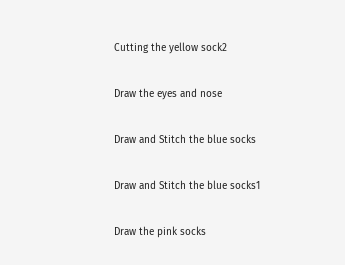Cutting the yellow sock2

Draw the eyes and nose

Draw and Stitch the blue socks

Draw and Stitch the blue socks1

Draw the pink socks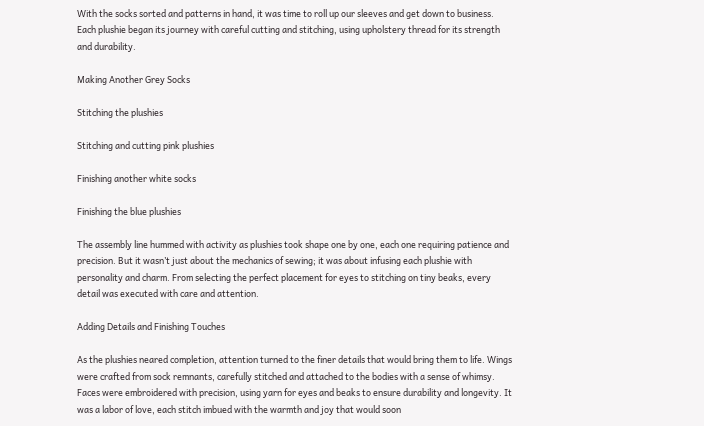With the socks sorted and patterns in hand, it was time to roll up our sleeves and get down to business. Each plushie began its journey with careful cutting and stitching, using upholstery thread for its strength and durability.

Making Another Grey Socks

Stitching the plushies

Stitching and cutting pink plushies

Finishing another white socks

Finishing the blue plushies

The assembly line hummed with activity as plushies took shape one by one, each one requiring patience and precision. But it wasn’t just about the mechanics of sewing; it was about infusing each plushie with personality and charm. From selecting the perfect placement for eyes to stitching on tiny beaks, every detail was executed with care and attention.

Adding Details and Finishing Touches

As the plushies neared completion, attention turned to the finer details that would bring them to life. Wings were crafted from sock remnants, carefully stitched and attached to the bodies with a sense of whimsy. Faces were embroidered with precision, using yarn for eyes and beaks to ensure durability and longevity. It was a labor of love, each stitch imbued with the warmth and joy that would soon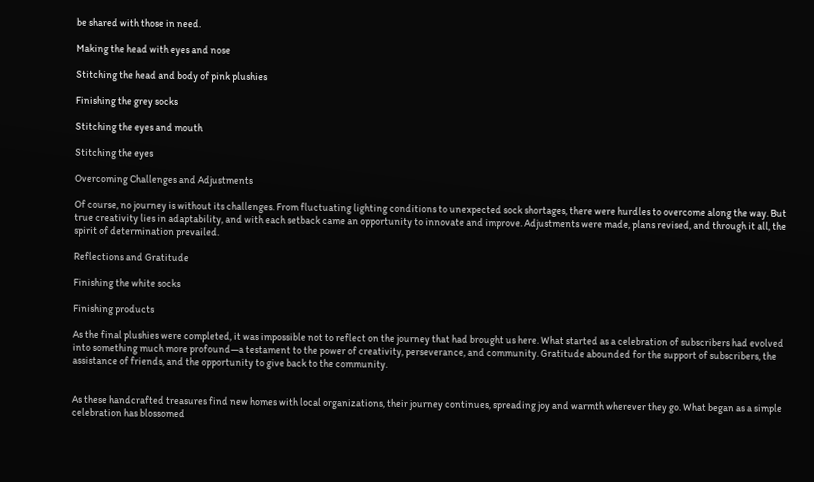be shared with those in need.

Making the head with eyes and nose

Stitching the head and body of pink plushies

Finishing the grey socks

Stitching the eyes and mouth

Stitching the eyes

Overcoming Challenges and Adjustments

Of course, no journey is without its challenges. From fluctuating lighting conditions to unexpected sock shortages, there were hurdles to overcome along the way. But true creativity lies in adaptability, and with each setback came an opportunity to innovate and improve. Adjustments were made, plans revised, and through it all, the spirit of determination prevailed.

Reflections and Gratitude

Finishing the white socks

Finishing products

As the final plushies were completed, it was impossible not to reflect on the journey that had brought us here. What started as a celebration of subscribers had evolved into something much more profound—a testament to the power of creativity, perseverance, and community. Gratitude abounded for the support of subscribers, the assistance of friends, and the opportunity to give back to the community.


As these handcrafted treasures find new homes with local organizations, their journey continues, spreading joy and warmth wherever they go. What began as a simple celebration has blossomed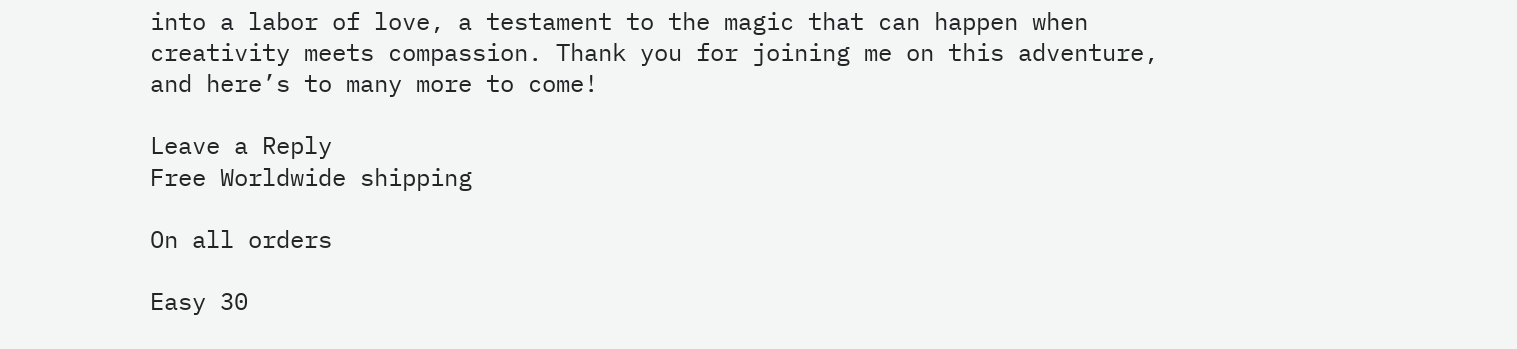into a labor of love, a testament to the magic that can happen when creativity meets compassion. Thank you for joining me on this adventure, and here’s to many more to come!

Leave a Reply
Free Worldwide shipping

On all orders

Easy 30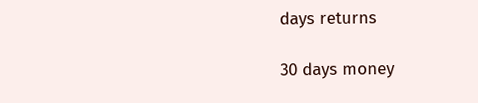days returns

30 days money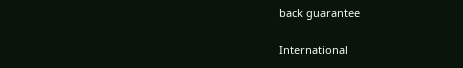back guarantee

International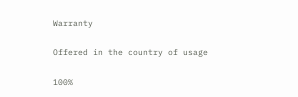Warranty

Offered in the country of usage

100%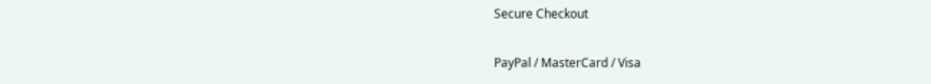Secure Checkout

PayPal / MasterCard / Visa